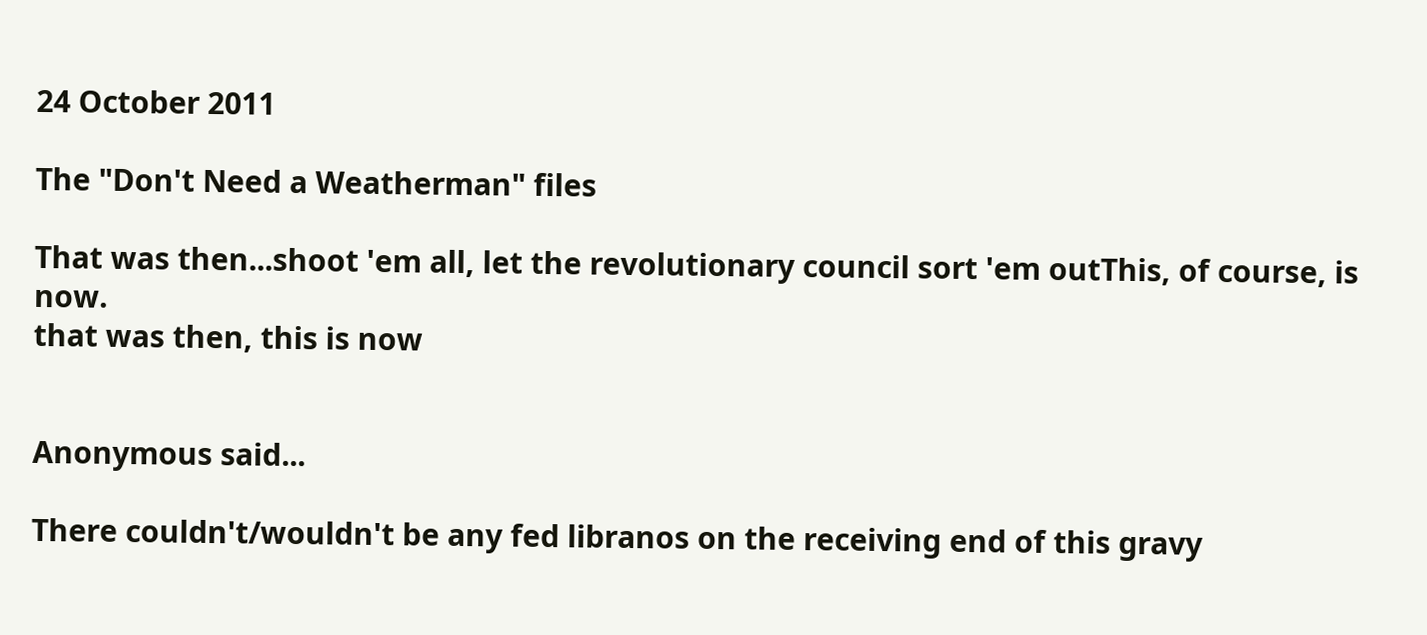24 October 2011

The "Don't Need a Weatherman" files

That was then...shoot 'em all, let the revolutionary council sort 'em outThis, of course, is now.
that was then, this is now


Anonymous said...

There couldn't/wouldn't be any fed libranos on the receiving end of this gravy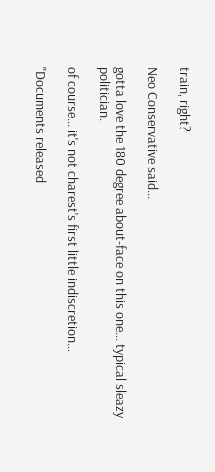train, right?

Neo Conservative said...

gotta love the 180 degree about-face on this one... typical sleazy politician.

of course... it's not charest's first little indiscretion...

"Documents released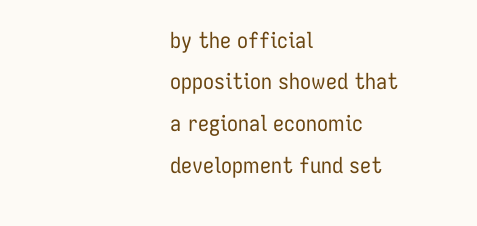by the official opposition showed that a regional economic development fund set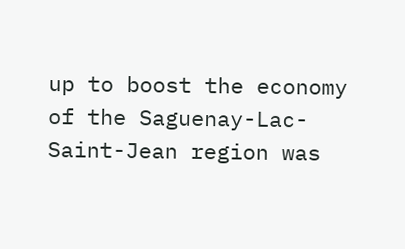up to boost the economy of the Saguenay-Lac-Saint-Jean region was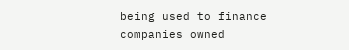being used to finance companies owned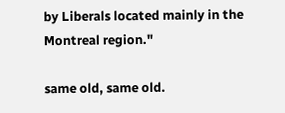by Liberals located mainly in the Montreal region."

same old, same old.